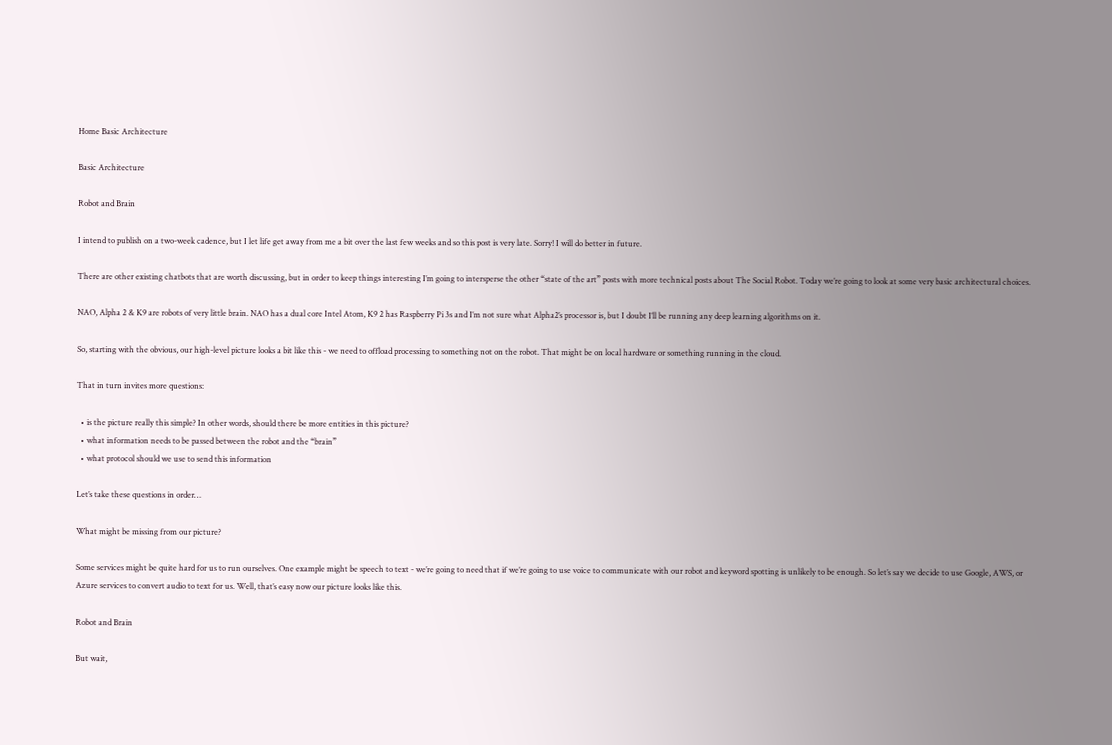Home Basic Architecture

Basic Architecture

Robot and Brain

I intend to publish on a two-week cadence, but I let life get away from me a bit over the last few weeks and so this post is very late. Sorry! I will do better in future.

There are other existing chatbots that are worth discussing, but in order to keep things interesting I’m going to intersperse the other “state of the art” posts with more technical posts about The Social Robot. Today we’re going to look at some very basic architectural choices.

NAO, Alpha 2 & K9 are robots of very little brain. NAO has a dual core Intel Atom, K9 2 has Raspberry Pi 3s and I’m not sure what Alpha2’s processor is, but I doubt I’ll be running any deep learning algorithms on it.

So, starting with the obvious, our high-level picture looks a bit like this - we need to offload processing to something not on the robot. That might be on local hardware or something running in the cloud.

That in turn invites more questions:

  • is the picture really this simple? In other words, should there be more entities in this picture?
  • what information needs to be passed between the robot and the “brain”
  • what protocol should we use to send this information

Let’s take these questions in order…

What might be missing from our picture?

Some services might be quite hard for us to run ourselves. One example might be speech to text - we’re going to need that if we’re going to use voice to communicate with our robot and keyword spotting is unlikely to be enough. So let’s say we decide to use Google, AWS, or Azure services to convert audio to text for us. Well, that’s easy now our picture looks like this.

Robot and Brain

But wait,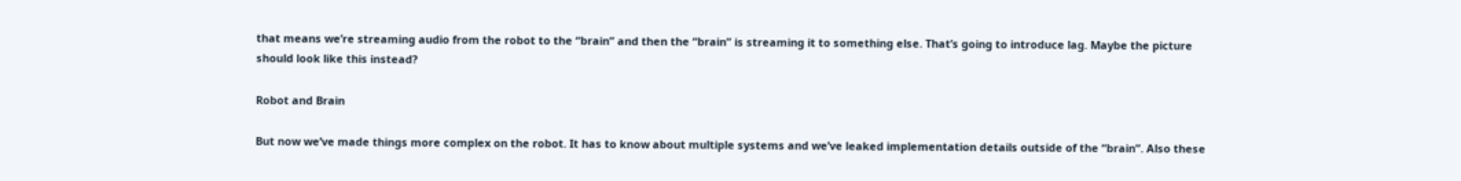that means we’re streaming audio from the robot to the “brain” and then the “brain” is streaming it to something else. That’s going to introduce lag. Maybe the picture should look like this instead?

Robot and Brain

But now we’ve made things more complex on the robot. It has to know about multiple systems and we’ve leaked implementation details outside of the “brain”. Also these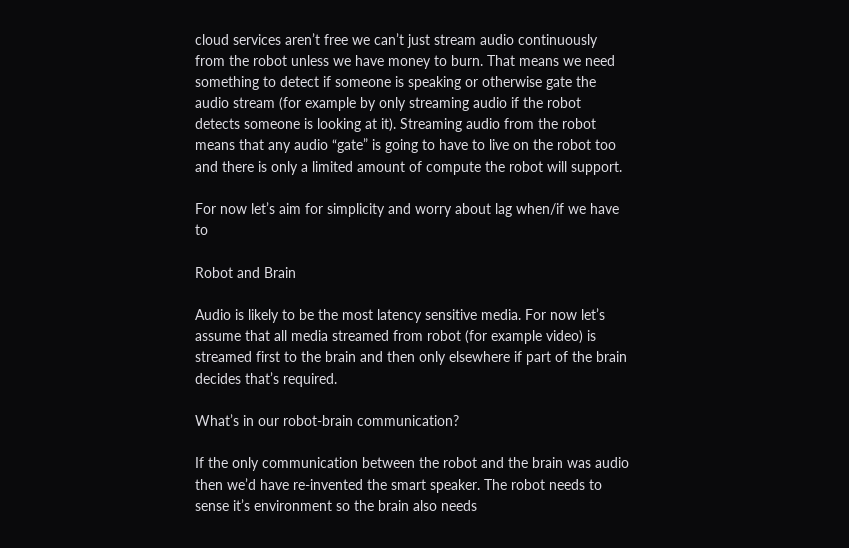cloud services aren’t free we can’t just stream audio continuously from the robot unless we have money to burn. That means we need something to detect if someone is speaking or otherwise gate the audio stream (for example by only streaming audio if the robot detects someone is looking at it). Streaming audio from the robot means that any audio “gate” is going to have to live on the robot too and there is only a limited amount of compute the robot will support.

For now let’s aim for simplicity and worry about lag when/if we have to

Robot and Brain

Audio is likely to be the most latency sensitive media. For now let’s assume that all media streamed from robot (for example video) is streamed first to the brain and then only elsewhere if part of the brain decides that’s required.

What’s in our robot-brain communication?

If the only communication between the robot and the brain was audio then we’d have re-invented the smart speaker. The robot needs to sense it’s environment so the brain also needs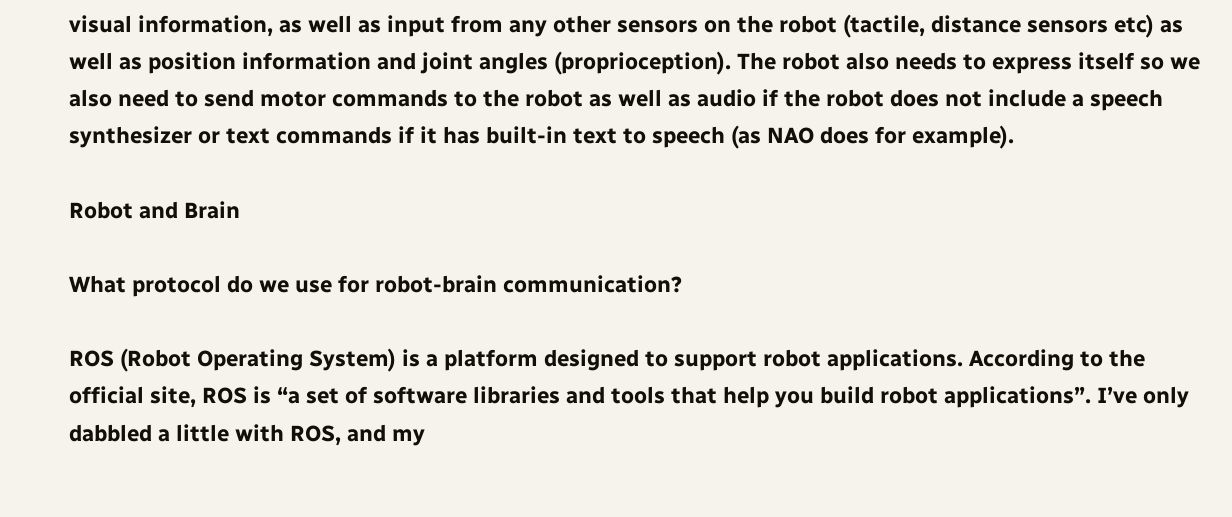visual information, as well as input from any other sensors on the robot (tactile, distance sensors etc) as well as position information and joint angles (proprioception). The robot also needs to express itself so we also need to send motor commands to the robot as well as audio if the robot does not include a speech synthesizer or text commands if it has built-in text to speech (as NAO does for example).

Robot and Brain

What protocol do we use for robot-brain communication?

ROS (Robot Operating System) is a platform designed to support robot applications. According to the official site, ROS is “a set of software libraries and tools that help you build robot applications”. I’ve only dabbled a little with ROS, and my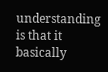understanding is that it basically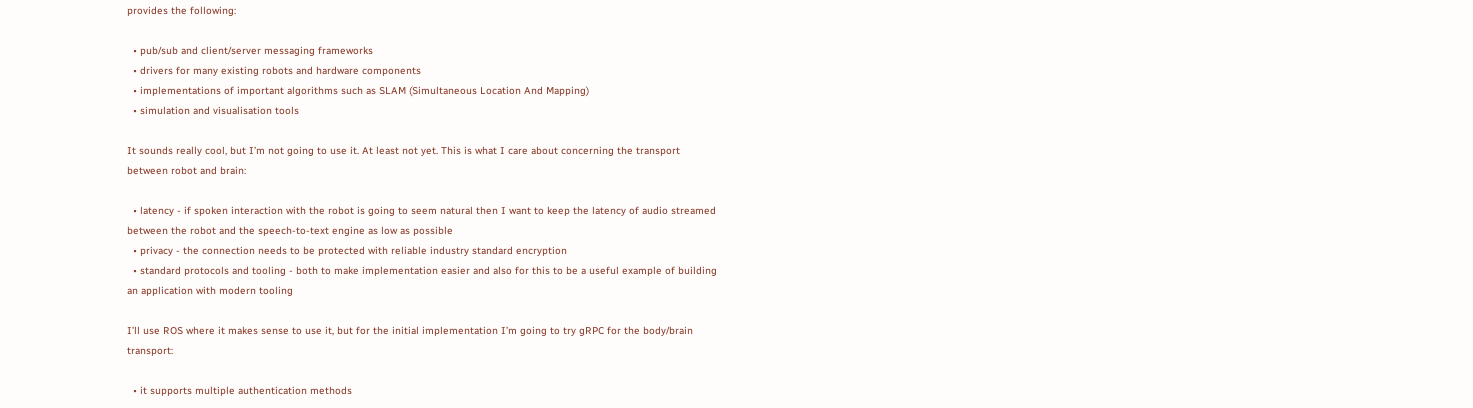provides the following:

  • pub/sub and client/server messaging frameworks
  • drivers for many existing robots and hardware components
  • implementations of important algorithms such as SLAM (Simultaneous Location And Mapping)
  • simulation and visualisation tools

It sounds really cool, but I’m not going to use it. At least not yet. This is what I care about concerning the transport between robot and brain:

  • latency - if spoken interaction with the robot is going to seem natural then I want to keep the latency of audio streamed between the robot and the speech-to-text engine as low as possible
  • privacy - the connection needs to be protected with reliable industry standard encryption
  • standard protocols and tooling - both to make implementation easier and also for this to be a useful example of building an application with modern tooling

I’ll use ROS where it makes sense to use it, but for the initial implementation I’m going to try gRPC for the body/brain transport:

  • it supports multiple authentication methods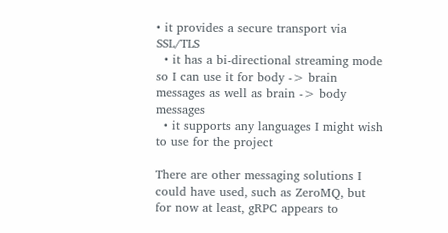• it provides a secure transport via SSL/TLS
  • it has a bi-directional streaming mode so I can use it for body -> brain messages as well as brain -> body messages
  • it supports any languages I might wish to use for the project

There are other messaging solutions I could have used, such as ZeroMQ, but for now at least, gRPC appears to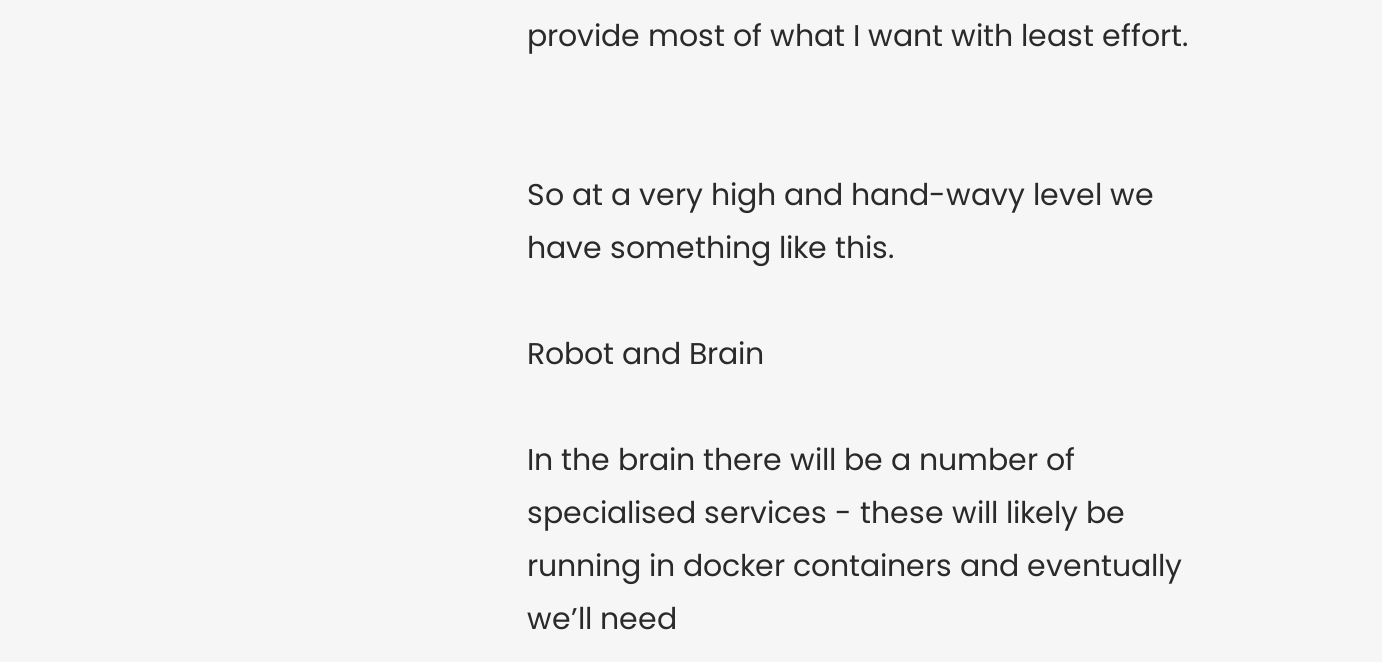provide most of what I want with least effort.


So at a very high and hand-wavy level we have something like this.

Robot and Brain

In the brain there will be a number of specialised services - these will likely be running in docker containers and eventually we’ll need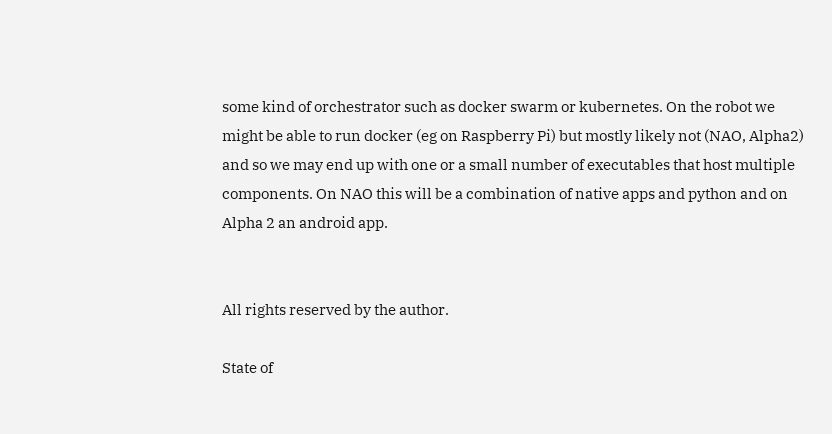some kind of orchestrator such as docker swarm or kubernetes. On the robot we might be able to run docker (eg on Raspberry Pi) but mostly likely not (NAO, Alpha2) and so we may end up with one or a small number of executables that host multiple components. On NAO this will be a combination of native apps and python and on Alpha 2 an android app.


All rights reserved by the author.

State of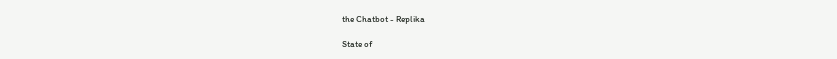the Chatbot - Replika

State of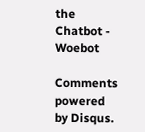the Chatbot - Woebot

Comments powered by Disqus.